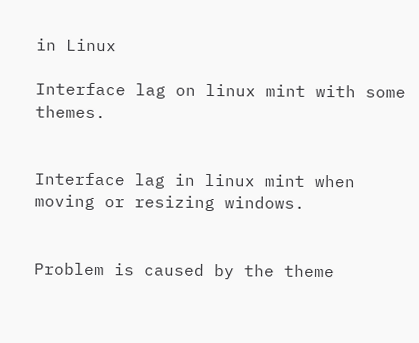in Linux

Interface lag on linux mint with some themes.


Interface lag in linux mint when moving or resizing windows.


Problem is caused by the theme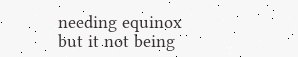needing equinox but it not being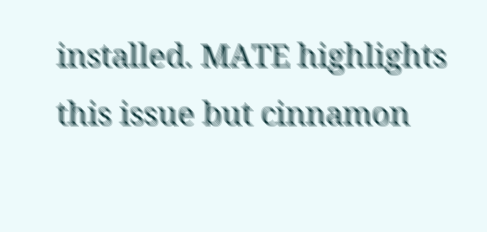installed. MATE highlights this issue but cinnamon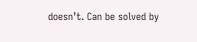doesn’t. Can be solved by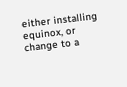either installing equinox, or change to a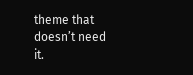theme that doesn’t need it.